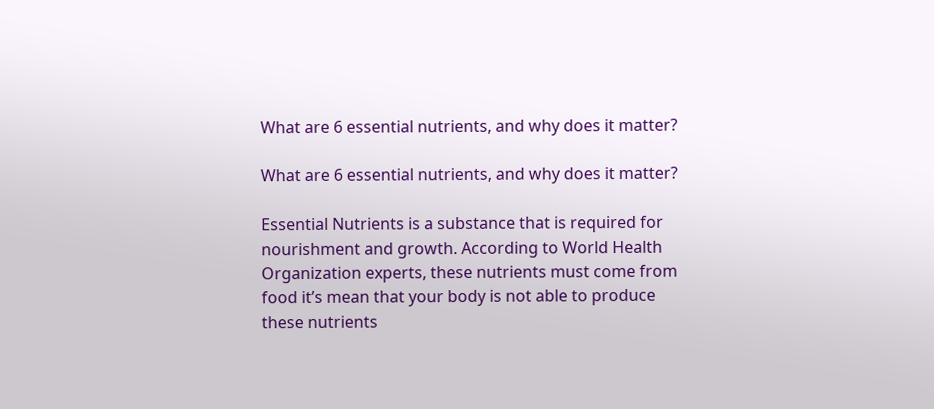What are 6 essential nutrients, and why does it matter?

What are 6 essential nutrients, and why does it matter?

Essential Nutrients is a substance that is required for nourishment and growth. According to World Health Organization experts, these nutrients must come from food it’s mean that your body is not able to produce these nutrients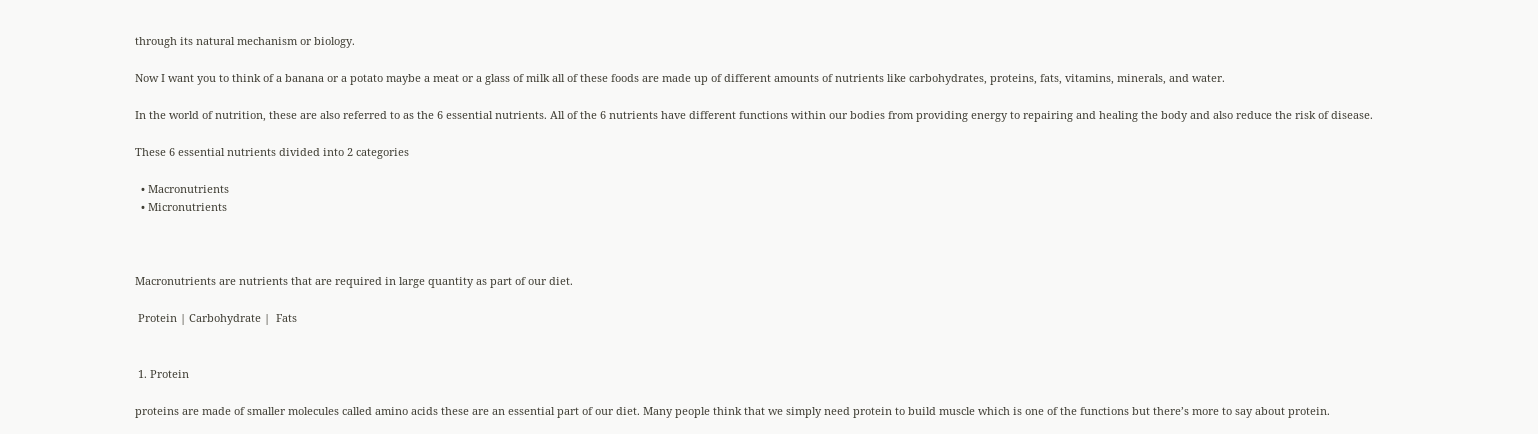through its natural mechanism or biology.

Now I want you to think of a banana or a potato maybe a meat or a glass of milk all of these foods are made up of different amounts of nutrients like carbohydrates, proteins, fats, vitamins, minerals, and water.

In the world of nutrition, these are also referred to as the 6 essential nutrients. All of the 6 nutrients have different functions within our bodies from providing energy to repairing and healing the body and also reduce the risk of disease.

These 6 essential nutrients divided into 2 categories

  • Macronutrients
  • Micronutrients



Macronutrients are nutrients that are required in large quantity as part of our diet.

 Protein | Carbohydrate |  Fats


 1. Protein

proteins are made of smaller molecules called amino acids these are an essential part of our diet. Many people think that we simply need protein to build muscle which is one of the functions but there’s more to say about protein.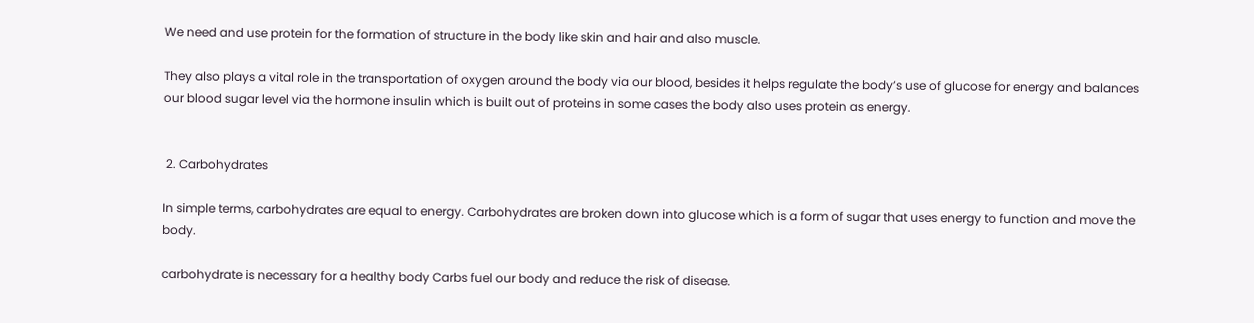We need and use protein for the formation of structure in the body like skin and hair and also muscle.

They also plays a vital role in the transportation of oxygen around the body via our blood, besides it helps regulate the body’s use of glucose for energy and balances our blood sugar level via the hormone insulin which is built out of proteins in some cases the body also uses protein as energy.


 2. Carbohydrates

In simple terms, carbohydrates are equal to energy. Carbohydrates are broken down into glucose which is a form of sugar that uses energy to function and move the body.

carbohydrate is necessary for a healthy body Carbs fuel our body and reduce the risk of disease.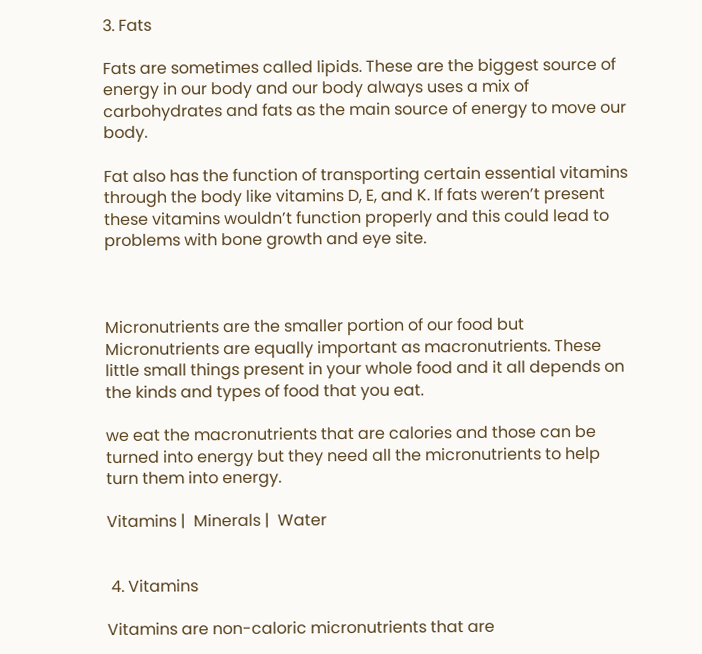3. Fats

Fats are sometimes called lipids. These are the biggest source of energy in our body and our body always uses a mix of carbohydrates and fats as the main source of energy to move our body.

Fat also has the function of transporting certain essential vitamins through the body like vitamins D, E, and K. If fats weren’t present these vitamins wouldn’t function properly and this could lead to problems with bone growth and eye site.



Micronutrients are the smaller portion of our food but Micronutrients are equally important as macronutrients. These little small things present in your whole food and it all depends on the kinds and types of food that you eat.

we eat the macronutrients that are calories and those can be turned into energy but they need all the micronutrients to help turn them into energy.

Vitamins |  Minerals |  Water


 4. Vitamins

Vitamins are non-caloric micronutrients that are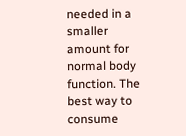needed in a smaller amount for normal body function. The best way to consume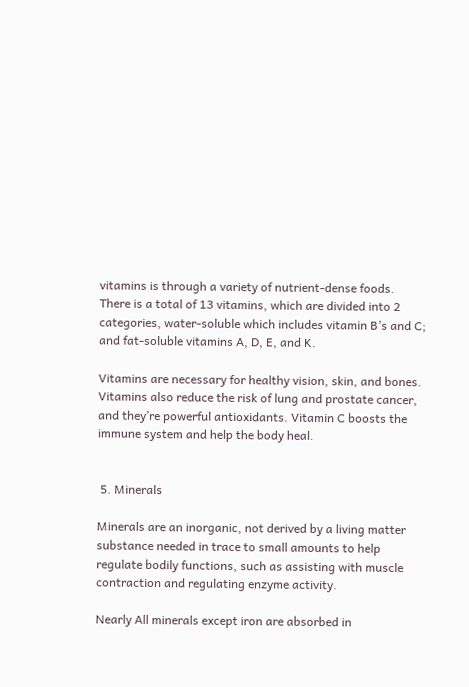vitamins is through a variety of nutrient-dense foods. There is a total of 13 vitamins, which are divided into 2 categories, water-soluble which includes vitamin B’s and C; and fat-soluble vitamins A, D, E, and K.

Vitamins are necessary for healthy vision, skin, and bones. Vitamins also reduce the risk of lung and prostate cancer, and they’re powerful antioxidants. Vitamin C boosts the immune system and help the body heal.


 5. Minerals

Minerals are an inorganic, not derived by a living matter substance needed in trace to small amounts to help regulate bodily functions, such as assisting with muscle contraction and regulating enzyme activity.

Nearly All minerals except iron are absorbed in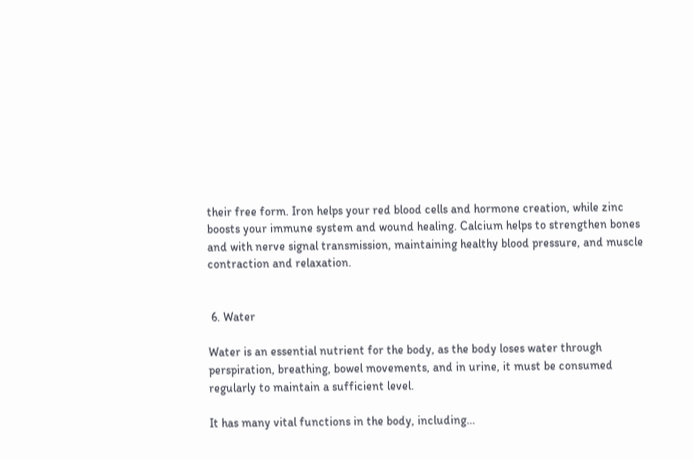their free form. Iron helps your red blood cells and hormone creation, while zinc boosts your immune system and wound healing. Calcium helps to strengthen bones and with nerve signal transmission, maintaining healthy blood pressure, and muscle contraction and relaxation.


 6. Water

Water is an essential nutrient for the body, as the body loses water through perspiration, breathing, bowel movements, and in urine, it must be consumed regularly to maintain a sufficient level.

It has many vital functions in the body, including…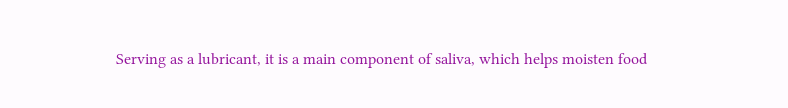Serving as a lubricant, it is a main component of saliva, which helps moisten food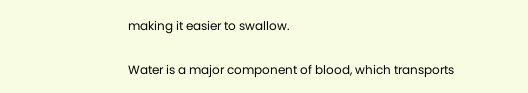making it easier to swallow.

Water is a major component of blood, which transports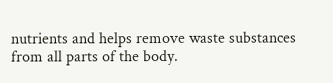nutrients and helps remove waste substances from all parts of the body.